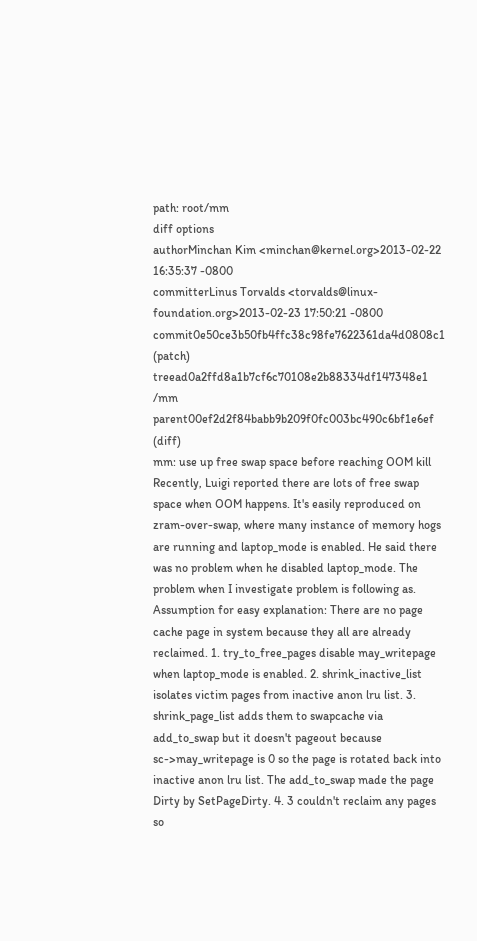path: root/mm
diff options
authorMinchan Kim <minchan@kernel.org>2013-02-22 16:35:37 -0800
committerLinus Torvalds <torvalds@linux-foundation.org>2013-02-23 17:50:21 -0800
commit0e50ce3b50fb4ffc38c98fe7622361da4d0808c1 (patch)
treead0a2ffd8a1b7cf6c70108e2b88334df147348e1 /mm
parent00ef2d2f84babb9b209f0fc003bc490c6bf1e6ef (diff)
mm: use up free swap space before reaching OOM kill
Recently, Luigi reported there are lots of free swap space when OOM happens. It's easily reproduced on zram-over-swap, where many instance of memory hogs are running and laptop_mode is enabled. He said there was no problem when he disabled laptop_mode. The problem when I investigate problem is following as. Assumption for easy explanation: There are no page cache page in system because they all are already reclaimed. 1. try_to_free_pages disable may_writepage when laptop_mode is enabled. 2. shrink_inactive_list isolates victim pages from inactive anon lru list. 3. shrink_page_list adds them to swapcache via add_to_swap but it doesn't pageout because sc->may_writepage is 0 so the page is rotated back into inactive anon lru list. The add_to_swap made the page Dirty by SetPageDirty. 4. 3 couldn't reclaim any pages so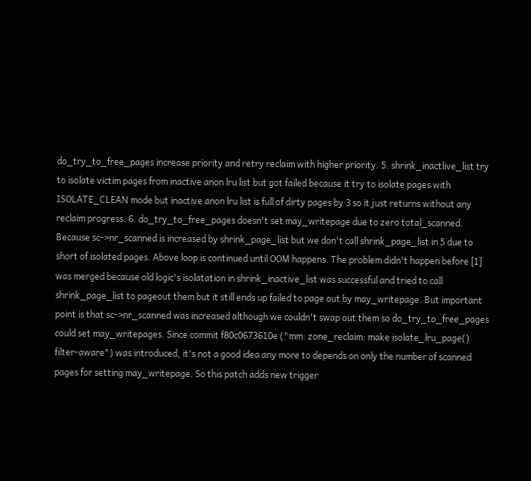do_try_to_free_pages increase priority and retry reclaim with higher priority. 5. shrink_inactlive_list try to isolate victim pages from inactive anon lru list but got failed because it try to isolate pages with ISOLATE_CLEAN mode but inactive anon lru list is full of dirty pages by 3 so it just returns without any reclaim progress. 6. do_try_to_free_pages doesn't set may_writepage due to zero total_scanned. Because sc->nr_scanned is increased by shrink_page_list but we don't call shrink_page_list in 5 due to short of isolated pages. Above loop is continued until OOM happens. The problem didn't happen before [1] was merged because old logic's isolatation in shrink_inactive_list was successful and tried to call shrink_page_list to pageout them but it still ends up failed to page out by may_writepage. But important point is that sc->nr_scanned was increased although we couldn't swap out them so do_try_to_free_pages could set may_writepages. Since commit f80c0673610e ("mm: zone_reclaim: make isolate_lru_page() filter-aware") was introduced, it's not a good idea any more to depends on only the number of scanned pages for setting may_writepage. So this patch adds new trigger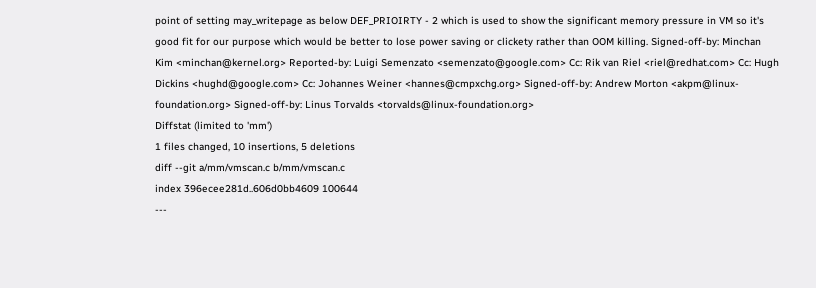point of setting may_writepage as below DEF_PRIOIRTY - 2 which is used to show the significant memory pressure in VM so it's good fit for our purpose which would be better to lose power saving or clickety rather than OOM killing. Signed-off-by: Minchan Kim <minchan@kernel.org> Reported-by: Luigi Semenzato <semenzato@google.com> Cc: Rik van Riel <riel@redhat.com> Cc: Hugh Dickins <hughd@google.com> Cc: Johannes Weiner <hannes@cmpxchg.org> Signed-off-by: Andrew Morton <akpm@linux-foundation.org> Signed-off-by: Linus Torvalds <torvalds@linux-foundation.org>
Diffstat (limited to 'mm')
1 files changed, 10 insertions, 5 deletions
diff --git a/mm/vmscan.c b/mm/vmscan.c
index 396ecee281d..606d0bb4609 100644
---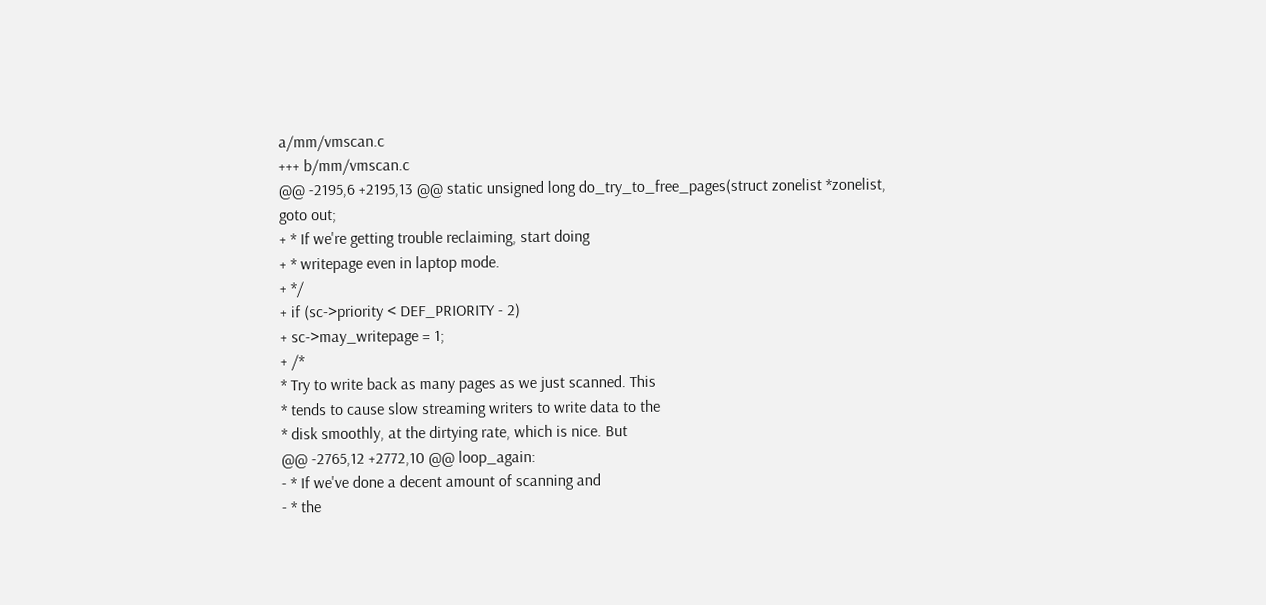a/mm/vmscan.c
+++ b/mm/vmscan.c
@@ -2195,6 +2195,13 @@ static unsigned long do_try_to_free_pages(struct zonelist *zonelist,
goto out;
+ * If we're getting trouble reclaiming, start doing
+ * writepage even in laptop mode.
+ */
+ if (sc->priority < DEF_PRIORITY - 2)
+ sc->may_writepage = 1;
+ /*
* Try to write back as many pages as we just scanned. This
* tends to cause slow streaming writers to write data to the
* disk smoothly, at the dirtying rate, which is nice. But
@@ -2765,12 +2772,10 @@ loop_again:
- * If we've done a decent amount of scanning and
- * the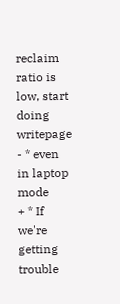reclaim ratio is low, start doing writepage
- * even in laptop mode
+ * If we're getting trouble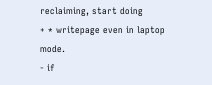reclaiming, start doing
+ * writepage even in laptop mode.
- if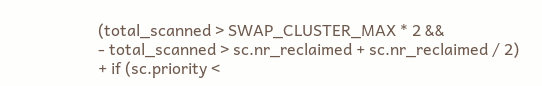(total_scanned > SWAP_CLUSTER_MAX * 2 &&
- total_scanned > sc.nr_reclaimed + sc.nr_reclaimed / 2)
+ if (sc.priority <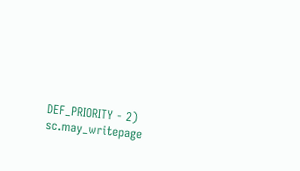DEF_PRIORITY - 2)
sc.may_writepage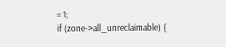= 1;
if (zone->all_unreclaimable) {